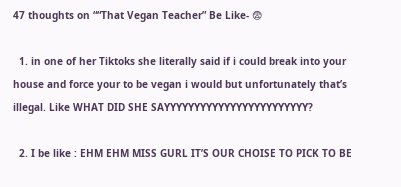47 thoughts on ““That Vegan Teacher” Be Like- 😨

  1. in one of her Tiktoks she literally said if i could break into your house and force your to be vegan i would but unfortunately that’s illegal. Like WHAT DID SHE SAYYYYYYYYYYYYYYYYYYYYYYYY?

  2. I be like : EHM EHM MISS GURL IT’S OUR CHOISE TO PICK TO BE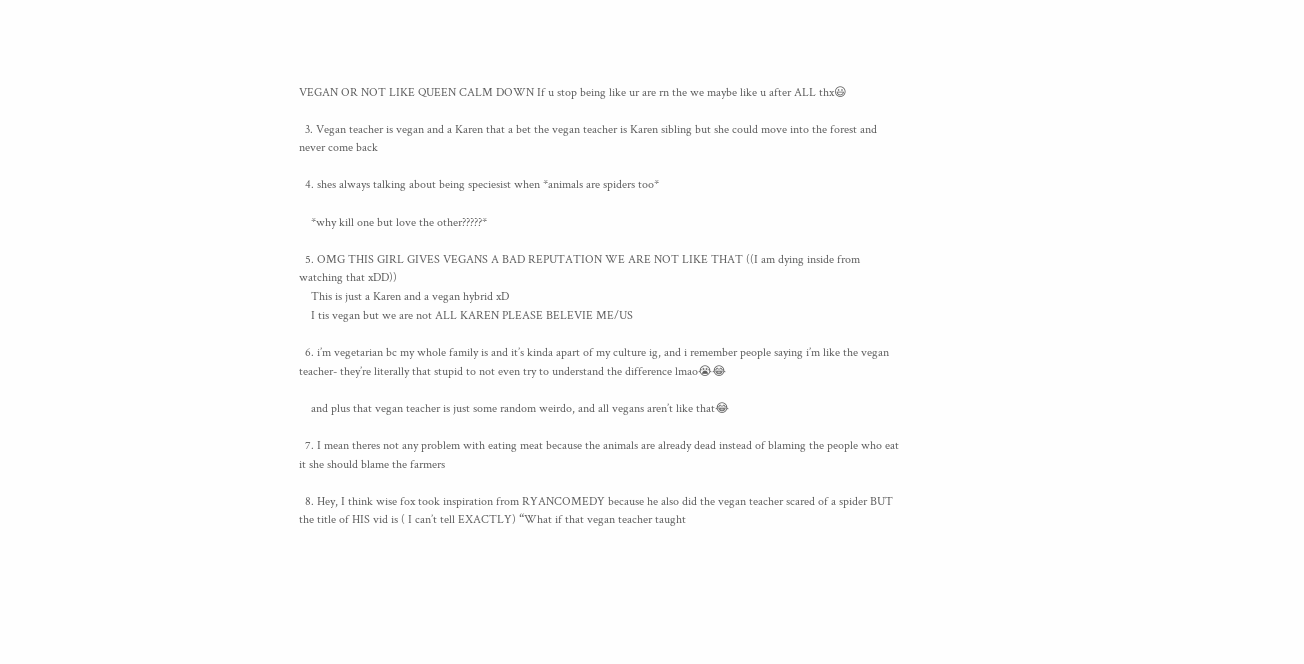VEGAN OR NOT LIKE QUEEN CALM DOWN If u stop being like ur are rn the we maybe like u after ALL thx😃

  3. Vegan teacher is vegan and a Karen that a bet the vegan teacher is Karen sibling but she could move into the forest and never come back

  4. shes always talking about being speciesist when *animals are spiders too*

    *why kill one but love the other?????*

  5. OMG THIS GIRL GIVES VEGANS A BAD REPUTATION WE ARE NOT LIKE THAT ((I am dying inside from watching that xDD))
    This is just a Karen and a vegan hybrid xD
    I tis vegan but we are not ALL KAREN PLEASE BELEVIE ME/US

  6. i’m vegetarian bc my whole family is and it’s kinda apart of my culture ig, and i remember people saying i’m like the vegan teacher- they’re literally that stupid to not even try to understand the difference lmao😭😂

    and plus that vegan teacher is just some random weirdo, and all vegans aren’t like that😂

  7. I mean theres not any problem with eating meat because the animals are already dead instead of blaming the people who eat it she should blame the farmers

  8. Hey, I think wise fox took inspiration from RYANCOMEDY because he also did the vegan teacher scared of a spider BUT the title of HIS vid is ( I can’t tell EXACTLY) “What if that vegan teacher taught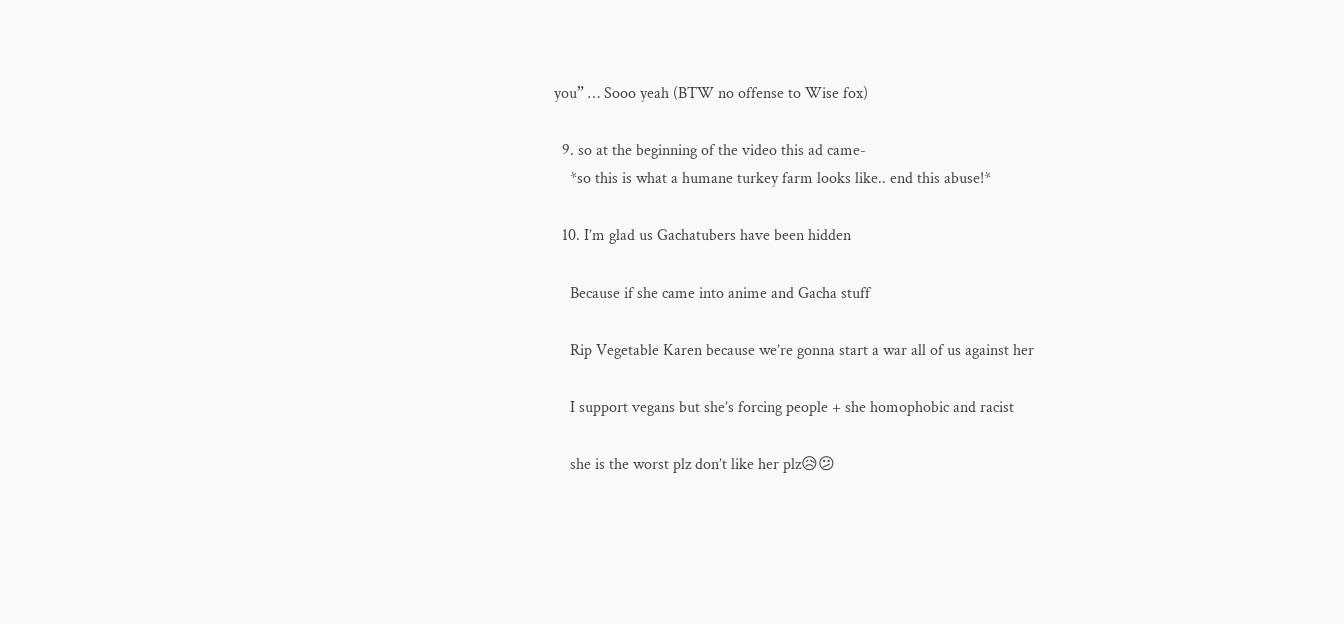you” … Sooo yeah (BTW no offense to Wise fox)

  9. so at the beginning of the video this ad came-
    *so this is what a humane turkey farm looks like.. end this abuse!*

  10. I’m glad us Gachatubers have been hidden

    Because if she came into anime and Gacha stuff

    Rip Vegetable Karen because we’re gonna start a war all of us against her

    I support vegans but she’s forcing people + she homophobic and racist

    she is the worst plz don’t like her plz😥😕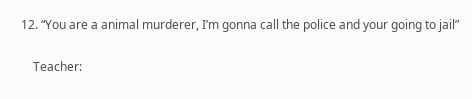12. “You are a animal murderer, I’m gonna call the police and your going to jail”

    Teacher: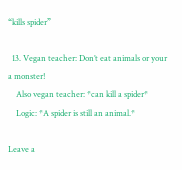“kills spider”

  13. Vegan teacher: Don’t eat animals or your a monster!
    Also vegan teacher: *can kill a spider*
    Logic: *A spider is still an animal.*

Leave a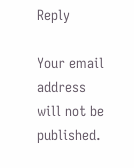Reply

Your email address will not be published.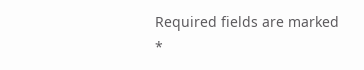Required fields are marked *